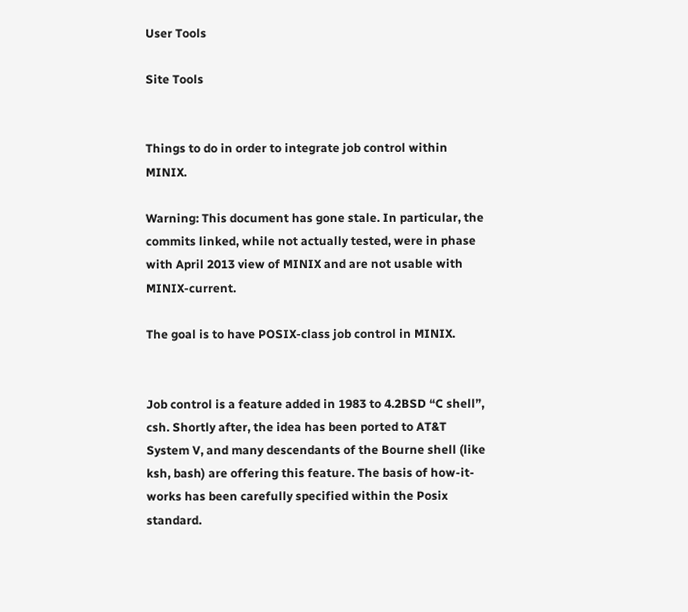User Tools

Site Tools


Things to do in order to integrate job control within MINIX.

Warning: This document has gone stale. In particular, the commits linked, while not actually tested, were in phase with April 2013 view of MINIX and are not usable with MINIX-current.

The goal is to have POSIX-class job control in MINIX.


Job control is a feature added in 1983 to 4.2BSD “C shell”, csh. Shortly after, the idea has been ported to AT&T System V, and many descendants of the Bourne shell (like ksh, bash) are offering this feature. The basis of how-it-works has been carefully specified within the Posix standard.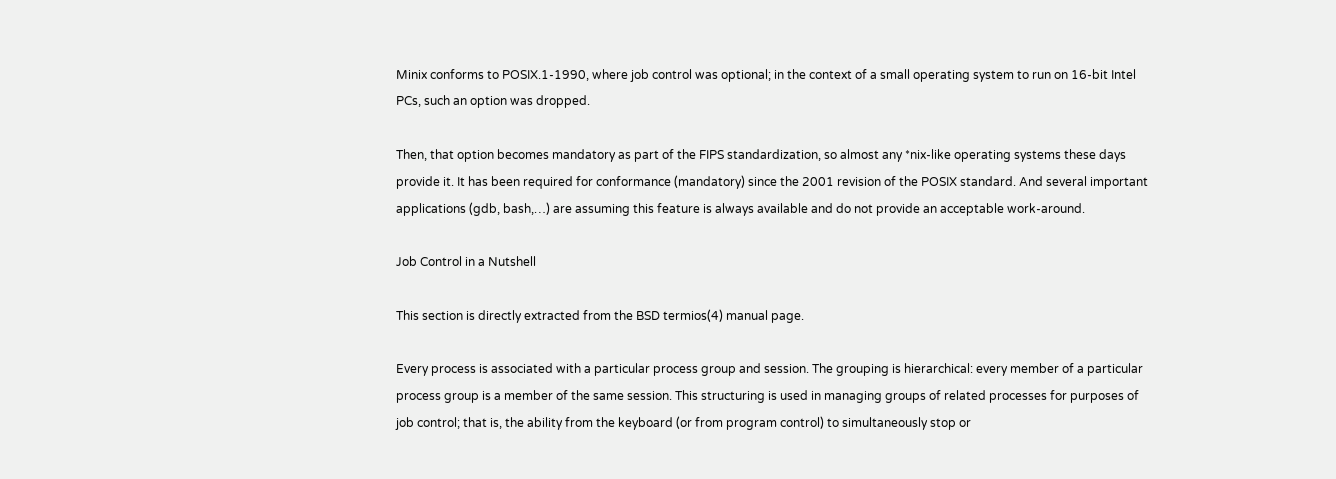Minix conforms to POSIX.1-1990, where job control was optional; in the context of a small operating system to run on 16-bit Intel PCs, such an option was dropped.

Then, that option becomes mandatory as part of the FIPS standardization, so almost any *nix-like operating systems these days provide it. It has been required for conformance (mandatory) since the 2001 revision of the POSIX standard. And several important applications (gdb, bash,…) are assuming this feature is always available and do not provide an acceptable work-around.

Job Control in a Nutshell

This section is directly extracted from the BSD termios(4) manual page.

Every process is associated with a particular process group and session. The grouping is hierarchical: every member of a particular process group is a member of the same session. This structuring is used in managing groups of related processes for purposes of job control; that is, the ability from the keyboard (or from program control) to simultaneously stop or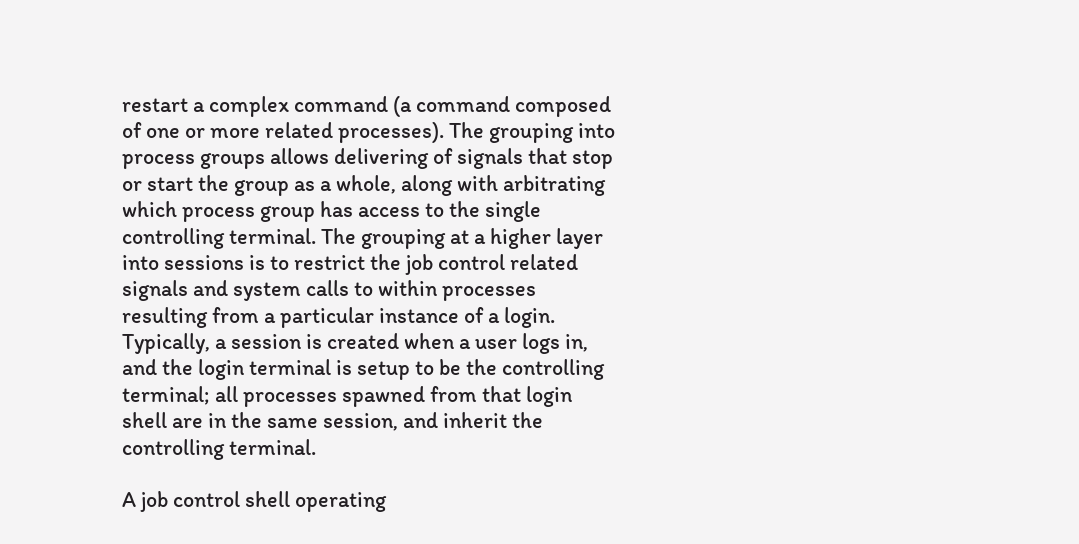restart a complex command (a command composed of one or more related processes). The grouping into process groups allows delivering of signals that stop or start the group as a whole, along with arbitrating which process group has access to the single controlling terminal. The grouping at a higher layer into sessions is to restrict the job control related signals and system calls to within processes resulting from a particular instance of a login. Typically, a session is created when a user logs in, and the login terminal is setup to be the controlling terminal; all processes spawned from that login shell are in the same session, and inherit the controlling terminal.

A job control shell operating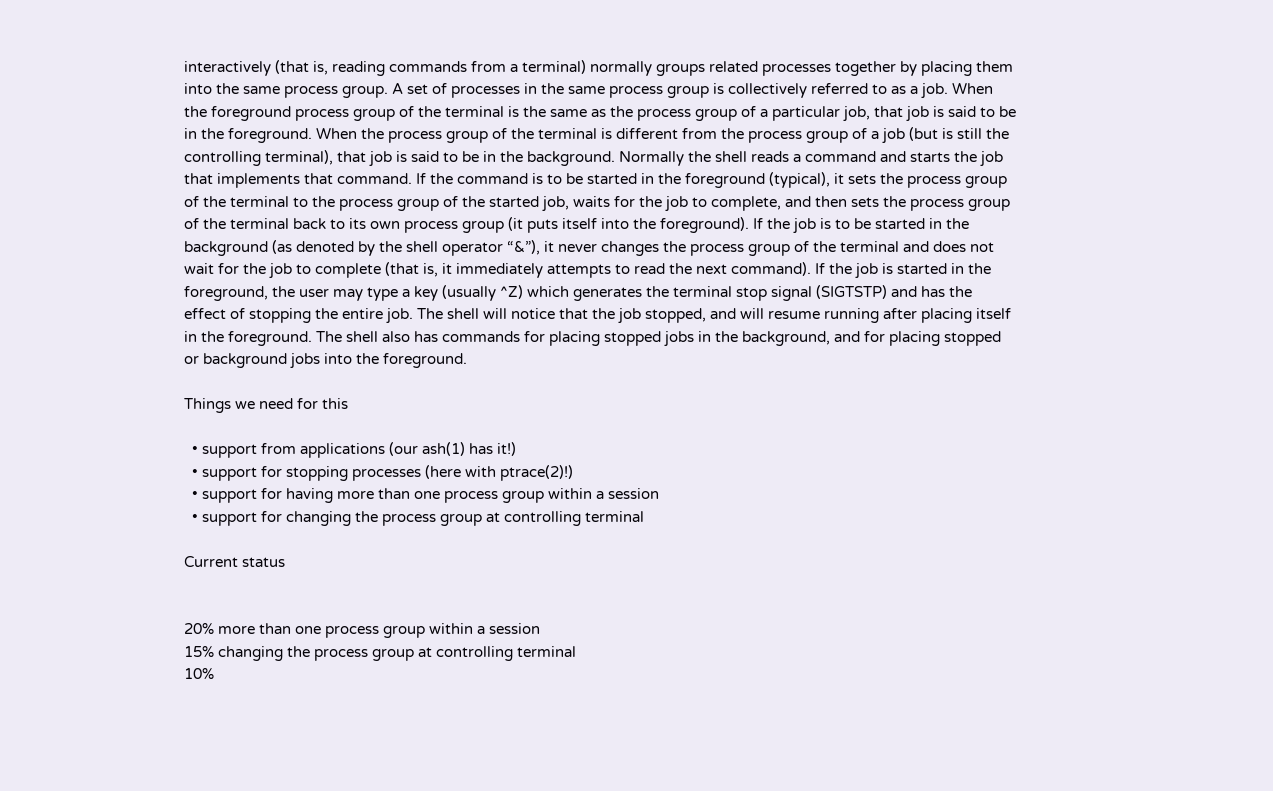interactively (that is, reading commands from a terminal) normally groups related processes together by placing them into the same process group. A set of processes in the same process group is collectively referred to as a job. When the foreground process group of the terminal is the same as the process group of a particular job, that job is said to be in the foreground. When the process group of the terminal is different from the process group of a job (but is still the controlling terminal), that job is said to be in the background. Normally the shell reads a command and starts the job that implements that command. If the command is to be started in the foreground (typical), it sets the process group of the terminal to the process group of the started job, waits for the job to complete, and then sets the process group of the terminal back to its own process group (it puts itself into the foreground). If the job is to be started in the background (as denoted by the shell operator “&”), it never changes the process group of the terminal and does not wait for the job to complete (that is, it immediately attempts to read the next command). If the job is started in the foreground, the user may type a key (usually ^Z) which generates the terminal stop signal (SIGTSTP) and has the effect of stopping the entire job. The shell will notice that the job stopped, and will resume running after placing itself in the foreground. The shell also has commands for placing stopped jobs in the background, and for placing stopped or background jobs into the foreground.

Things we need for this

  • support from applications (our ash(1) has it!)
  • support for stopping processes (here with ptrace(2)!)
  • support for having more than one process group within a session
  • support for changing the process group at controlling terminal

Current status


20% more than one process group within a session
15% changing the process group at controlling terminal
10%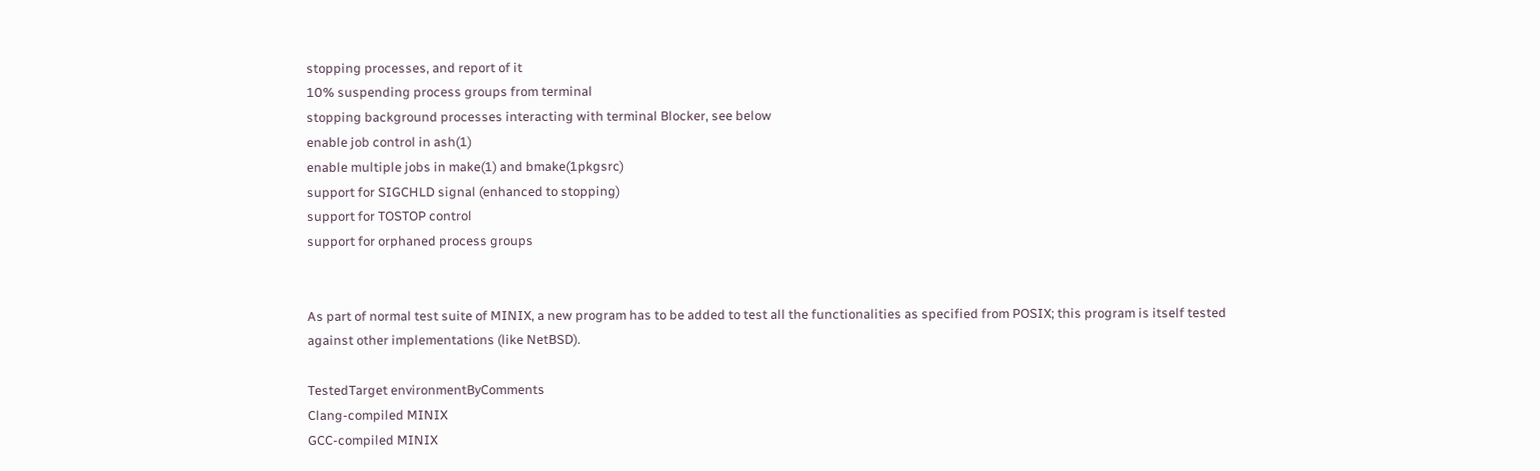stopping processes, and report of it
10% suspending process groups from terminal
stopping background processes interacting with terminal Blocker, see below
enable job control in ash(1)
enable multiple jobs in make(1) and bmake(1pkgsrc)
support for SIGCHLD signal (enhanced to stopping)
support for TOSTOP control
support for orphaned process groups


As part of normal test suite of MINIX, a new program has to be added to test all the functionalities as specified from POSIX; this program is itself tested against other implementations (like NetBSD).

TestedTarget environmentByComments
Clang-compiled MINIX
GCC-compiled MINIX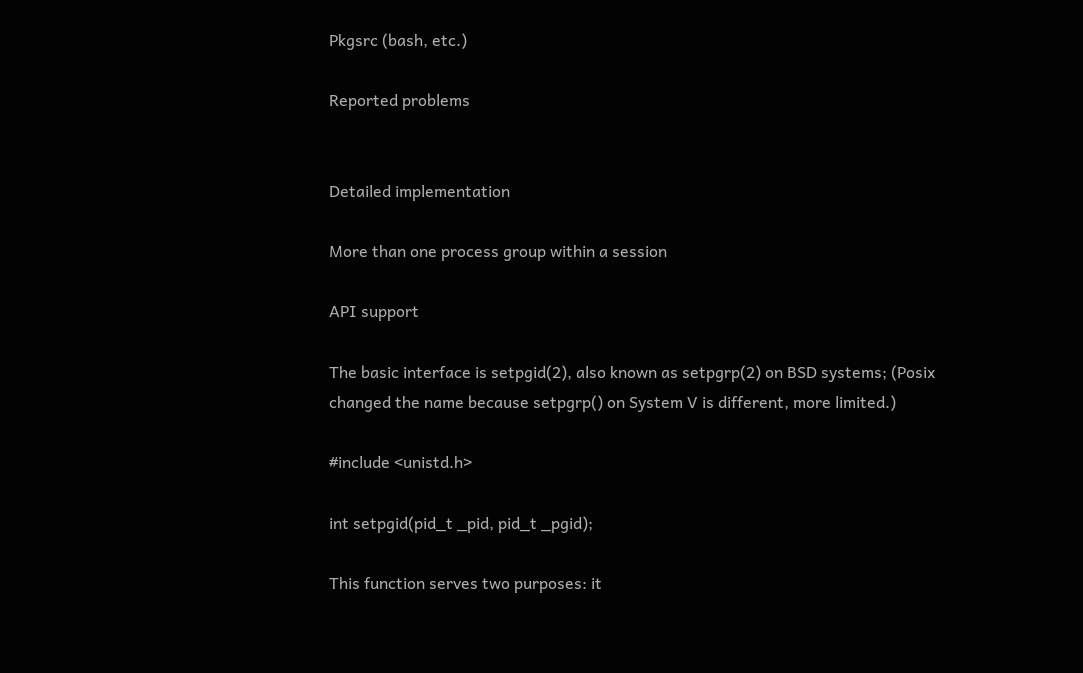Pkgsrc (bash, etc.)

Reported problems


Detailed implementation

More than one process group within a session

API support

The basic interface is setpgid(2), also known as setpgrp(2) on BSD systems; (Posix changed the name because setpgrp() on System V is different, more limited.)

#include <unistd.h>

int setpgid(pid_t _pid, pid_t _pgid);

This function serves two purposes: it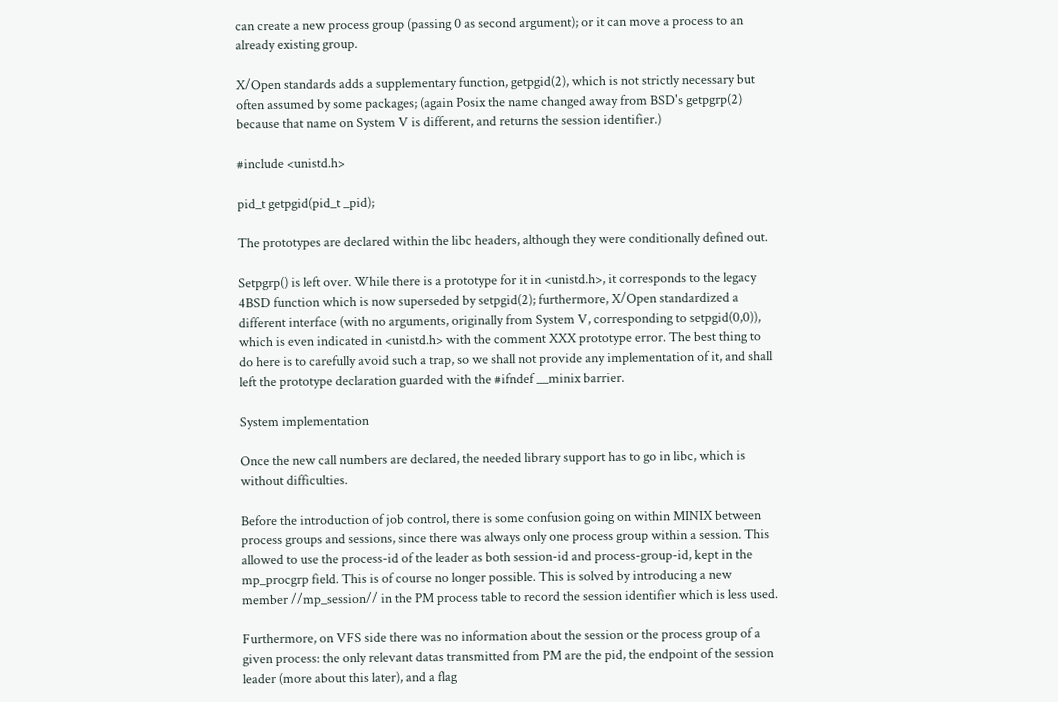can create a new process group (passing 0 as second argument); or it can move a process to an already existing group.

X/Open standards adds a supplementary function, getpgid(2), which is not strictly necessary but often assumed by some packages; (again Posix the name changed away from BSD's getpgrp(2) because that name on System V is different, and returns the session identifier.)

#include <unistd.h>

pid_t getpgid(pid_t _pid);

The prototypes are declared within the libc headers, although they were conditionally defined out.

Setpgrp() is left over. While there is a prototype for it in <unistd.h>, it corresponds to the legacy 4BSD function which is now superseded by setpgid(2); furthermore, X/Open standardized a different interface (with no arguments, originally from System V, corresponding to setpgid(0,0)), which is even indicated in <unistd.h> with the comment XXX prototype error. The best thing to do here is to carefully avoid such a trap, so we shall not provide any implementation of it, and shall left the prototype declaration guarded with the #ifndef __minix barrier.

System implementation

Once the new call numbers are declared, the needed library support has to go in libc, which is without difficulties.

Before the introduction of job control, there is some confusion going on within MINIX between process groups and sessions, since there was always only one process group within a session. This allowed to use the process-id of the leader as both session-id and process-group-id, kept in the mp_procgrp field. This is of course no longer possible. This is solved by introducing a new member //mp_session// in the PM process table to record the session identifier which is less used.

Furthermore, on VFS side there was no information about the session or the process group of a given process: the only relevant datas transmitted from PM are the pid, the endpoint of the session leader (more about this later), and a flag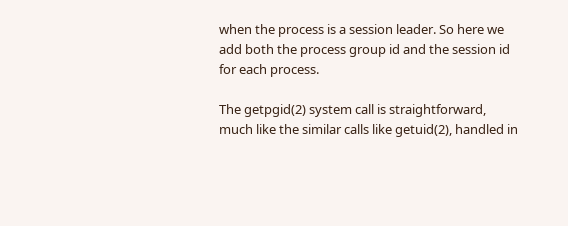when the process is a session leader. So here we add both the process group id and the session id for each process.

The getpgid(2) system call is straightforward, much like the similar calls like getuid(2), handled in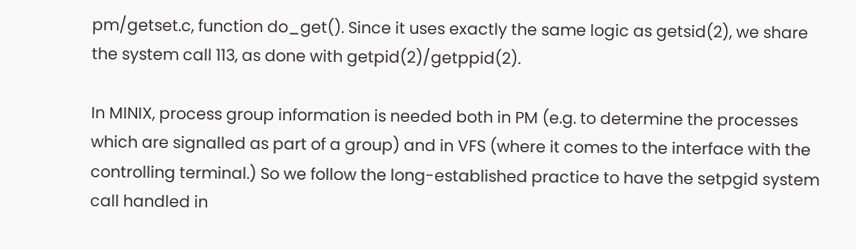pm/getset.c, function do_get(). Since it uses exactly the same logic as getsid(2), we share the system call 113, as done with getpid(2)/getppid(2).

In MINIX, process group information is needed both in PM (e.g. to determine the processes which are signalled as part of a group) and in VFS (where it comes to the interface with the controlling terminal.) So we follow the long-established practice to have the setpgid system call handled in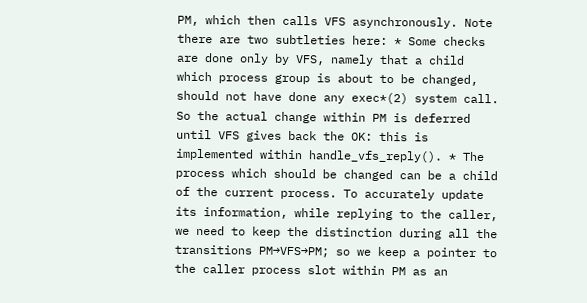PM, which then calls VFS asynchronously. Note there are two subtleties here: * Some checks are done only by VFS, namely that a child which process group is about to be changed, should not have done any exec*(2) system call. So the actual change within PM is deferred until VFS gives back the OK: this is implemented within handle_vfs_reply(). * The process which should be changed can be a child of the current process. To accurately update its information, while replying to the caller, we need to keep the distinction during all the transitions PM→VFS→PM; so we keep a pointer to the caller process slot within PM as an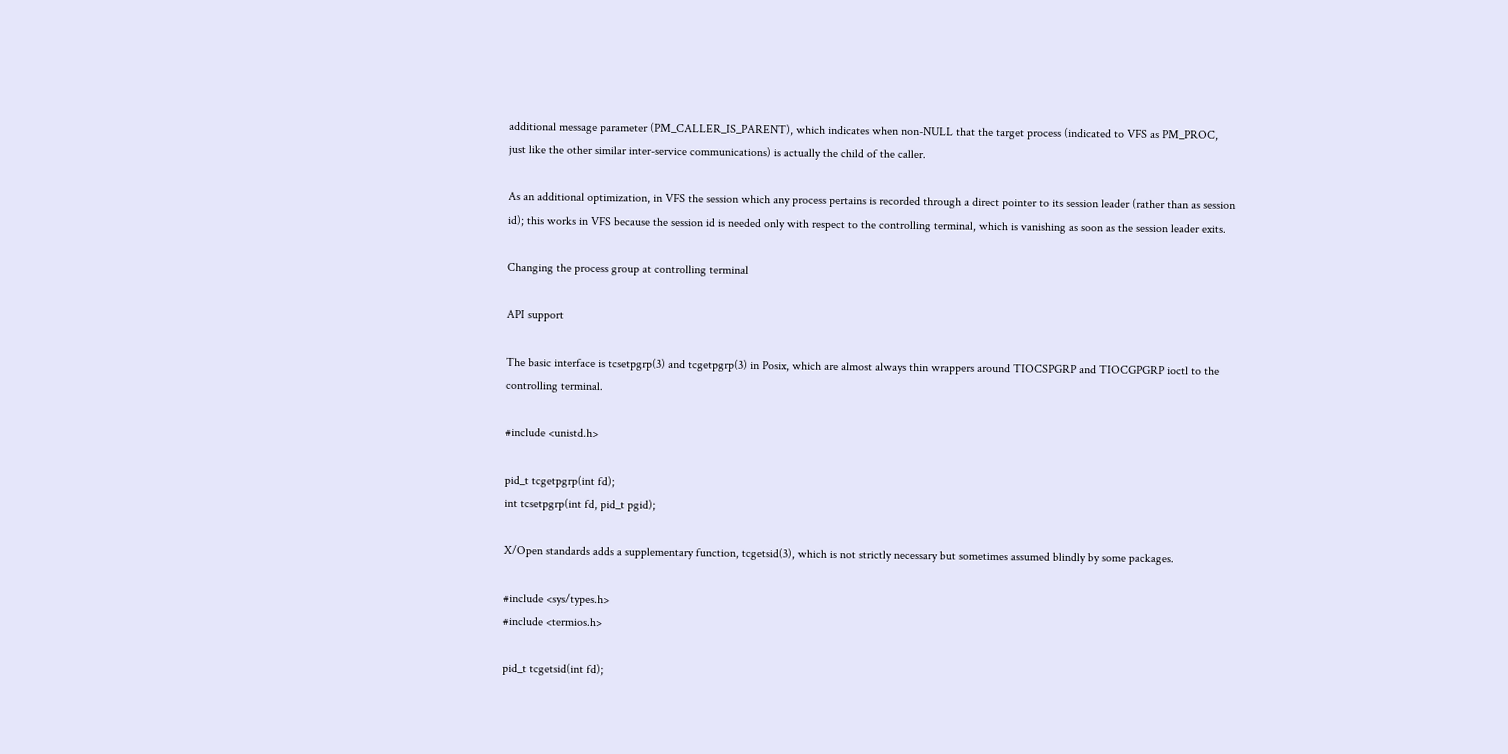additional message parameter (PM_CALLER_IS_PARENT), which indicates when non-NULL that the target process (indicated to VFS as PM_PROC, just like the other similar inter-service communications) is actually the child of the caller.

As an additional optimization, in VFS the session which any process pertains is recorded through a direct pointer to its session leader (rather than as session id); this works in VFS because the session id is needed only with respect to the controlling terminal, which is vanishing as soon as the session leader exits.

Changing the process group at controlling terminal

API support

The basic interface is tcsetpgrp(3) and tcgetpgrp(3) in Posix, which are almost always thin wrappers around TIOCSPGRP and TIOCGPGRP ioctl to the controlling terminal.

#include <unistd.h>

pid_t tcgetpgrp(int fd);
int tcsetpgrp(int fd, pid_t pgid);

X/Open standards adds a supplementary function, tcgetsid(3), which is not strictly necessary but sometimes assumed blindly by some packages.

#include <sys/types.h>
#include <termios.h>

pid_t tcgetsid(int fd);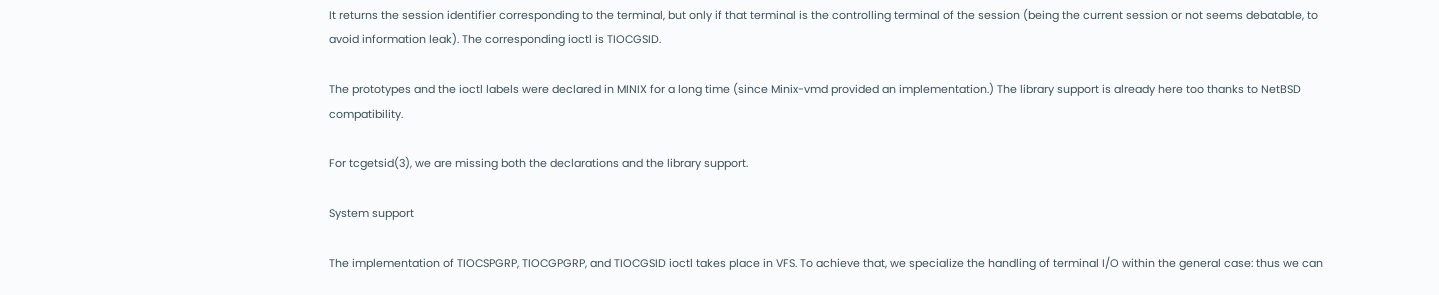It returns the session identifier corresponding to the terminal, but only if that terminal is the controlling terminal of the session (being the current session or not seems debatable, to avoid information leak). The corresponding ioctl is TIOCGSID.

The prototypes and the ioctl labels were declared in MINIX for a long time (since Minix-vmd provided an implementation.) The library support is already here too thanks to NetBSD compatibility.

For tcgetsid(3), we are missing both the declarations and the library support.

System support

The implementation of TIOCSPGRP, TIOCGPGRP, and TIOCGSID ioctl takes place in VFS. To achieve that, we specialize the handling of terminal I/O within the general case: thus we can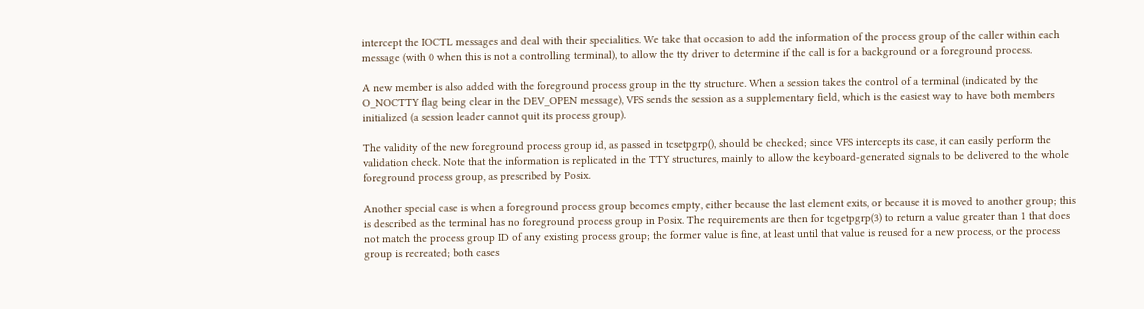intercept the IOCTL messages and deal with their specialities. We take that occasion to add the information of the process group of the caller within each message (with 0 when this is not a controlling terminal), to allow the tty driver to determine if the call is for a background or a foreground process.

A new member is also added with the foreground process group in the tty structure. When a session takes the control of a terminal (indicated by the O_NOCTTY flag being clear in the DEV_OPEN message), VFS sends the session as a supplementary field, which is the easiest way to have both members initialized (a session leader cannot quit its process group).

The validity of the new foreground process group id, as passed in tcsetpgrp(), should be checked; since VFS intercepts its case, it can easily perform the validation check. Note that the information is replicated in the TTY structures, mainly to allow the keyboard-generated signals to be delivered to the whole foreground process group, as prescribed by Posix.

Another special case is when a foreground process group becomes empty, either because the last element exits, or because it is moved to another group; this is described as the terminal has no foreground process group in Posix. The requirements are then for tcgetpgrp(3) to return a value greater than 1 that does not match the process group ID of any existing process group; the former value is fine, at least until that value is reused for a new process, or the process group is recreated; both cases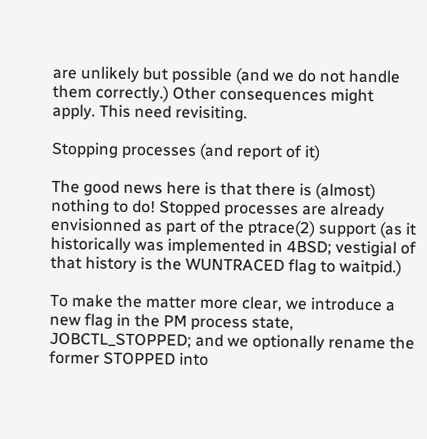are unlikely but possible (and we do not handle them correctly.) Other consequences might apply. This need revisiting.

Stopping processes (and report of it)

The good news here is that there is (almost) nothing to do! Stopped processes are already envisionned as part of the ptrace(2) support (as it historically was implemented in 4BSD; vestigial of that history is the WUNTRACED flag to waitpid.)

To make the matter more clear, we introduce a new flag in the PM process state, JOBCTL_STOPPED; and we optionally rename the former STOPPED into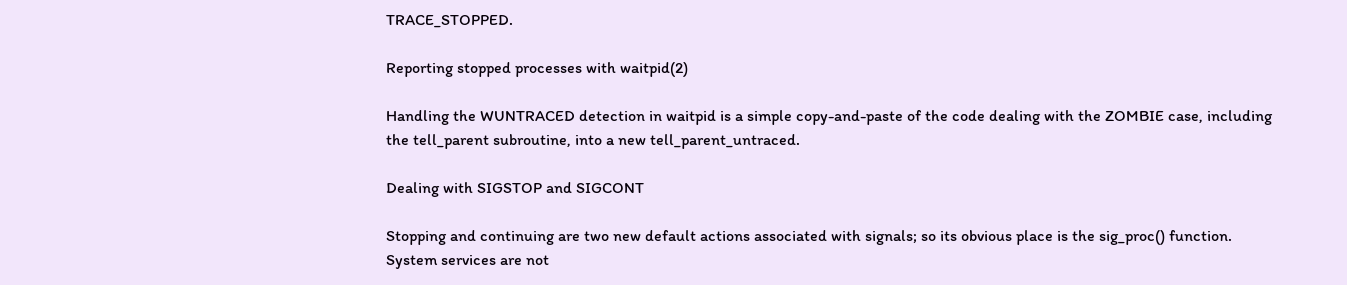TRACE_STOPPED.

Reporting stopped processes with waitpid(2)

Handling the WUNTRACED detection in waitpid is a simple copy-and-paste of the code dealing with the ZOMBIE case, including the tell_parent subroutine, into a new tell_parent_untraced.

Dealing with SIGSTOP and SIGCONT

Stopping and continuing are two new default actions associated with signals; so its obvious place is the sig_proc() function. System services are not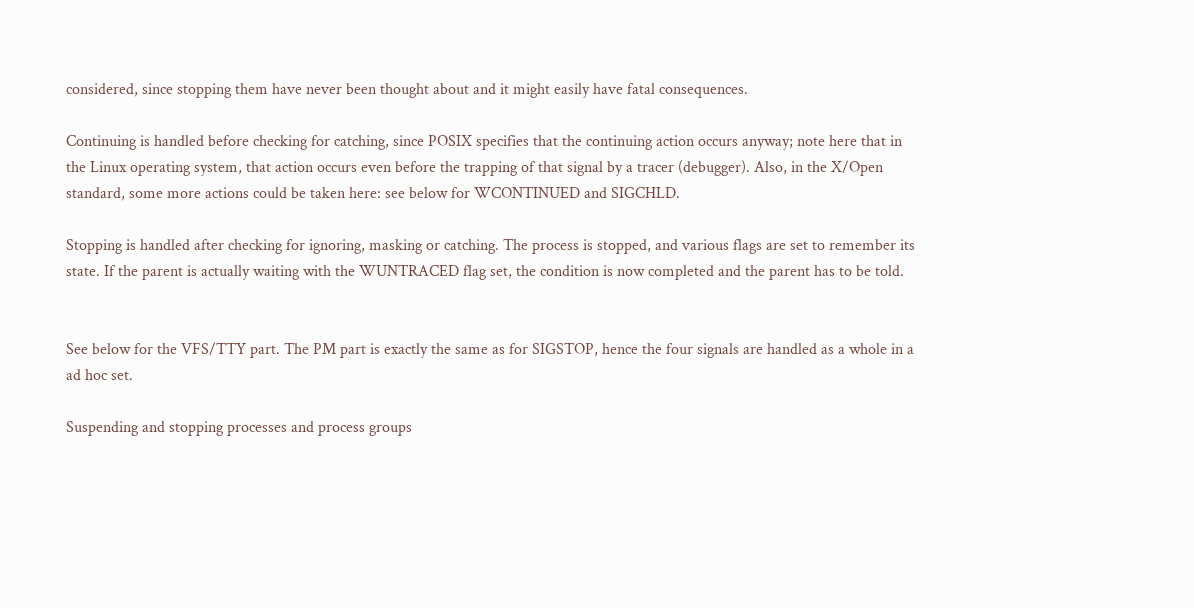considered, since stopping them have never been thought about and it might easily have fatal consequences.

Continuing is handled before checking for catching, since POSIX specifies that the continuing action occurs anyway; note here that in the Linux operating system, that action occurs even before the trapping of that signal by a tracer (debugger). Also, in the X/Open standard, some more actions could be taken here: see below for WCONTINUED and SIGCHLD.

Stopping is handled after checking for ignoring, masking or catching. The process is stopped, and various flags are set to remember its state. If the parent is actually waiting with the WUNTRACED flag set, the condition is now completed and the parent has to be told.


See below for the VFS/TTY part. The PM part is exactly the same as for SIGSTOP, hence the four signals are handled as a whole in a ad hoc set.

Suspending and stopping processes and process groups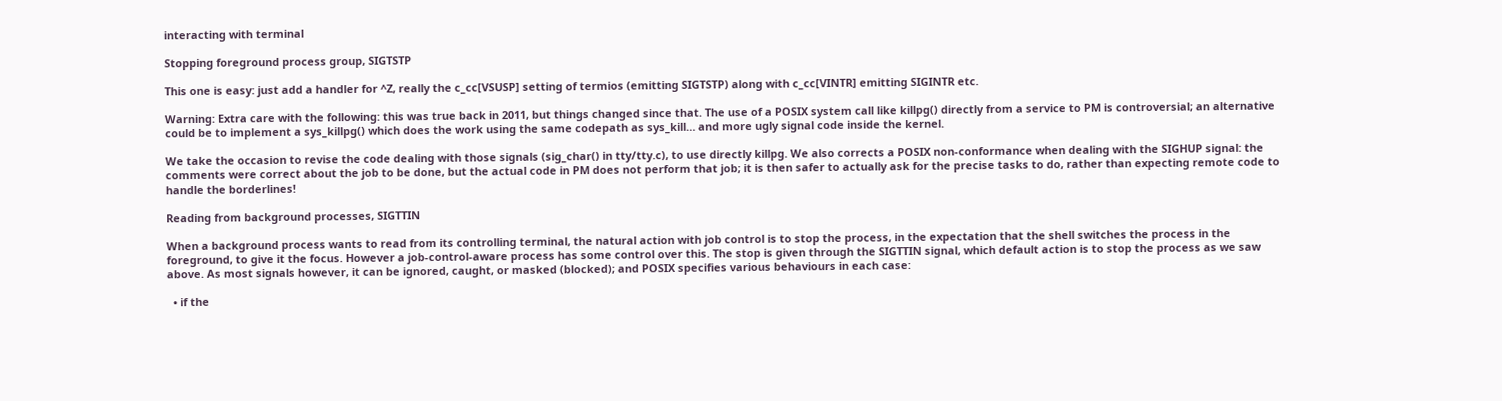interacting with terminal

Stopping foreground process group, SIGTSTP

This one is easy: just add a handler for ^Z, really the c_cc[VSUSP] setting of termios (emitting SIGTSTP) along with c_cc[VINTR] emitting SIGINTR etc.

Warning: Extra care with the following: this was true back in 2011, but things changed since that. The use of a POSIX system call like killpg() directly from a service to PM is controversial; an alternative could be to implement a sys_killpg() which does the work using the same codepath as sys_kill… and more ugly signal code inside the kernel.

We take the occasion to revise the code dealing with those signals (sig_char() in tty/tty.c), to use directly killpg. We also corrects a POSIX non-conformance when dealing with the SIGHUP signal: the comments were correct about the job to be done, but the actual code in PM does not perform that job; it is then safer to actually ask for the precise tasks to do, rather than expecting remote code to handle the borderlines!

Reading from background processes, SIGTTIN

When a background process wants to read from its controlling terminal, the natural action with job control is to stop the process, in the expectation that the shell switches the process in the foreground, to give it the focus. However a job-control-aware process has some control over this. The stop is given through the SIGTTIN signal, which default action is to stop the process as we saw above. As most signals however, it can be ignored, caught, or masked (blocked); and POSIX specifies various behaviours in each case:

  • if the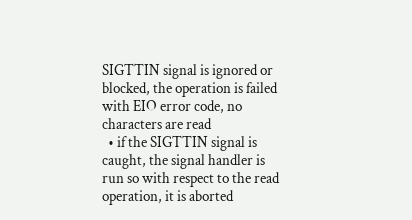SIGTTIN signal is ignored or blocked, the operation is failed with EIO error code, no characters are read
  • if the SIGTTIN signal is caught, the signal handler is run so with respect to the read operation, it is aborted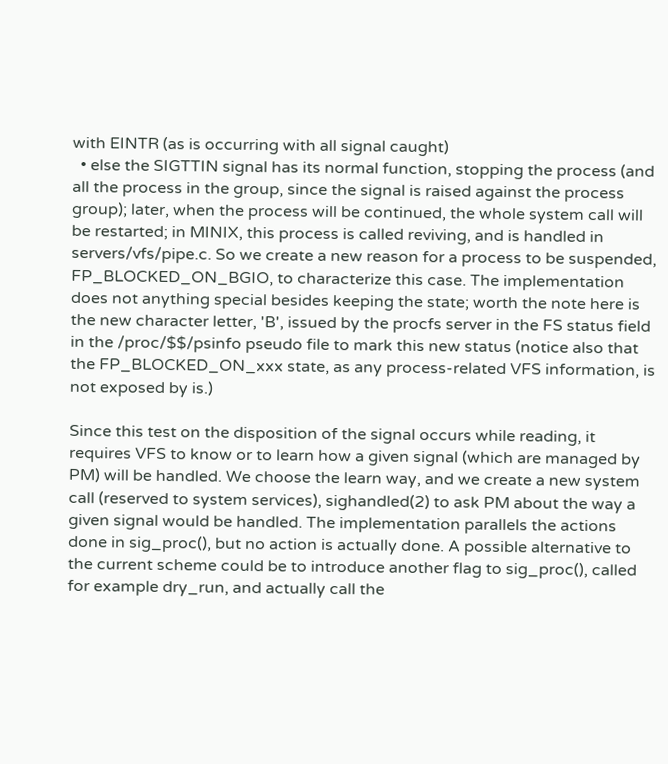with EINTR (as is occurring with all signal caught)
  • else the SIGTTIN signal has its normal function, stopping the process (and all the process in the group, since the signal is raised against the process group); later, when the process will be continued, the whole system call will be restarted; in MINIX, this process is called reviving, and is handled in servers/vfs/pipe.c. So we create a new reason for a process to be suspended, FP_BLOCKED_ON_BGIO, to characterize this case. The implementation does not anything special besides keeping the state; worth the note here is the new character letter, 'B', issued by the procfs server in the FS status field in the /proc/$$/psinfo pseudo file to mark this new status (notice also that the FP_BLOCKED_ON_xxx state, as any process-related VFS information, is not exposed by is.)

Since this test on the disposition of the signal occurs while reading, it requires VFS to know or to learn how a given signal (which are managed by PM) will be handled. We choose the learn way, and we create a new system call (reserved to system services), sighandled(2) to ask PM about the way a given signal would be handled. The implementation parallels the actions done in sig_proc(), but no action is actually done. A possible alternative to the current scheme could be to introduce another flag to sig_proc(), called for example dry_run, and actually call the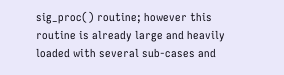sig_proc() routine; however this routine is already large and heavily loaded with several sub-cases and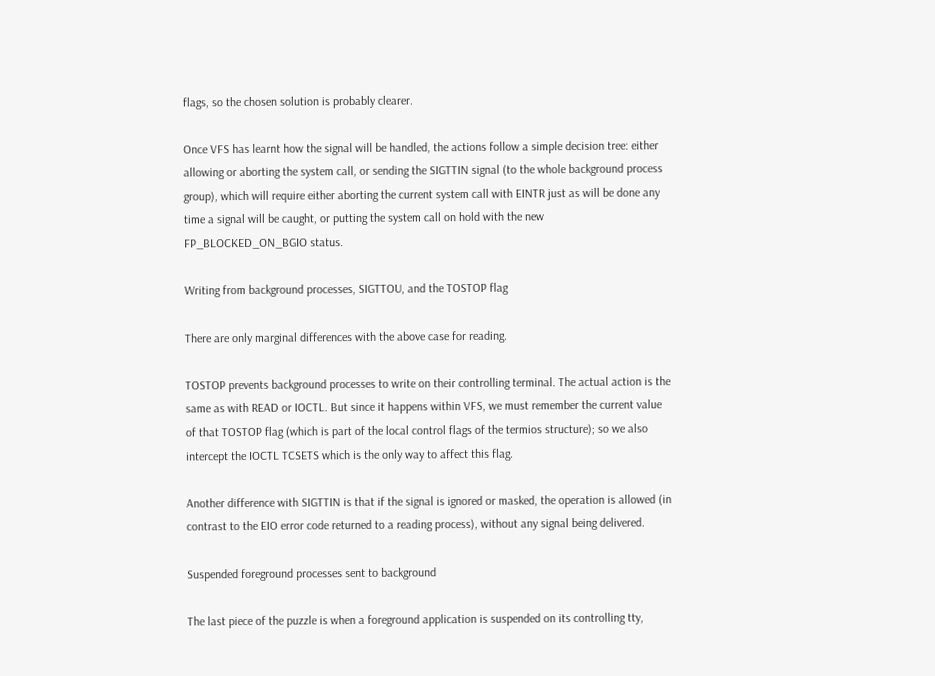flags, so the chosen solution is probably clearer.

Once VFS has learnt how the signal will be handled, the actions follow a simple decision tree: either allowing or aborting the system call, or sending the SIGTTIN signal (to the whole background process group), which will require either aborting the current system call with EINTR just as will be done any time a signal will be caught, or putting the system call on hold with the new FP_BLOCKED_ON_BGIO status.

Writing from background processes, SIGTTOU, and the TOSTOP flag

There are only marginal differences with the above case for reading.

TOSTOP prevents background processes to write on their controlling terminal. The actual action is the same as with READ or IOCTL. But since it happens within VFS, we must remember the current value of that TOSTOP flag (which is part of the local control flags of the termios structure); so we also intercept the IOCTL TCSETS which is the only way to affect this flag.

Another difference with SIGTTIN is that if the signal is ignored or masked, the operation is allowed (in contrast to the EIO error code returned to a reading process), without any signal being delivered.

Suspended foreground processes sent to background

The last piece of the puzzle is when a foreground application is suspended on its controlling tty,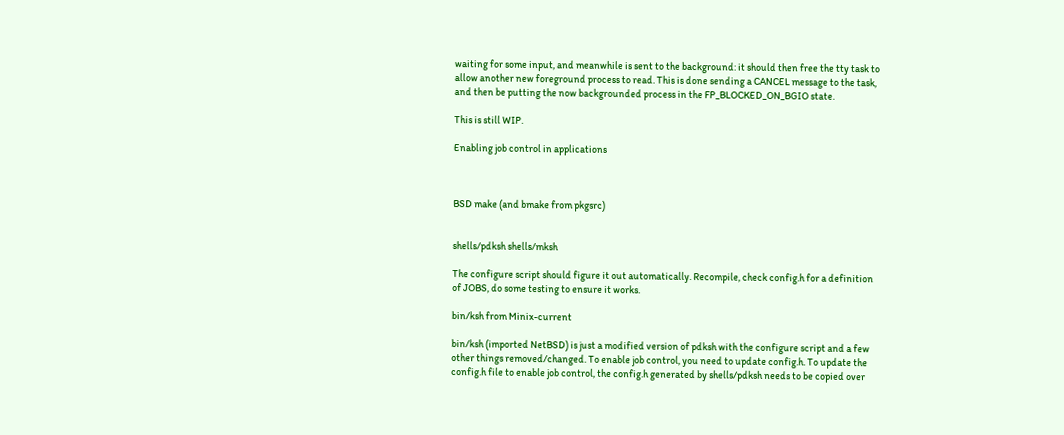waiting for some input, and meanwhile is sent to the background: it should then free the tty task to allow another new foreground process to read. This is done sending a CANCEL message to the task, and then be putting the now backgrounded process in the FP_BLOCKED_ON_BGIO state.

This is still WIP.

Enabling job control in applications



BSD make (and bmake from pkgsrc)


shells/pdksh shells/mksh

The configure script should figure it out automatically. Recompile, check config.h for a definition of JOBS, do some testing to ensure it works.

bin/ksh from Minix-current

bin/ksh (imported NetBSD) is just a modified version of pdksh with the configure script and a few other things removed/changed. To enable job control, you need to update config.h. To update the config.h file to enable job control, the config.h generated by shells/pdksh needs to be copied over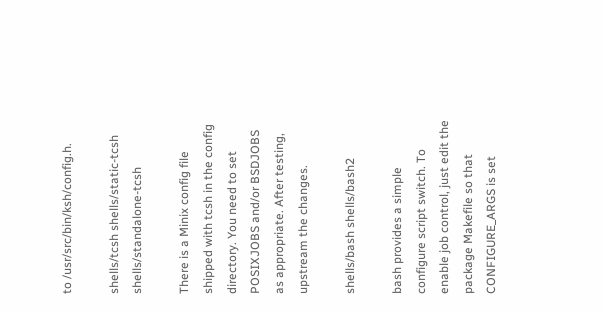to /usr/src/bin/ksh/config.h.

shells/tcsh shells/static-tcsh shells/standalone-tcsh

There is a Minix config file shipped with tcsh in the config directory. You need to set POSIXJOBS and/or BSDJOBS as appropriate. After testing, upstream the changes.

shells/bash shells/bash2

bash provides a simple configure script switch. To enable job control, just edit the package Makefile so that CONFIGURE_ARGS is set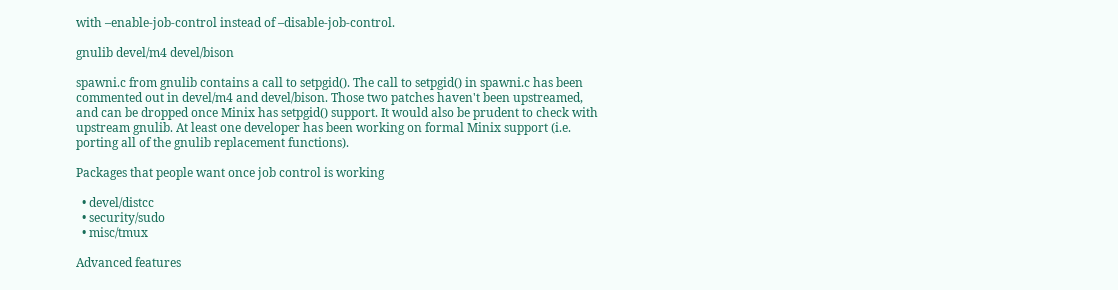with –enable-job-control instead of –disable-job-control.

gnulib devel/m4 devel/bison

spawni.c from gnulib contains a call to setpgid(). The call to setpgid() in spawni.c has been commented out in devel/m4 and devel/bison. Those two patches haven't been upstreamed, and can be dropped once Minix has setpgid() support. It would also be prudent to check with upstream gnulib. At least one developer has been working on formal Minix support (i.e. porting all of the gnulib replacement functions).

Packages that people want once job control is working

  • devel/distcc
  • security/sudo
  • misc/tmux

Advanced features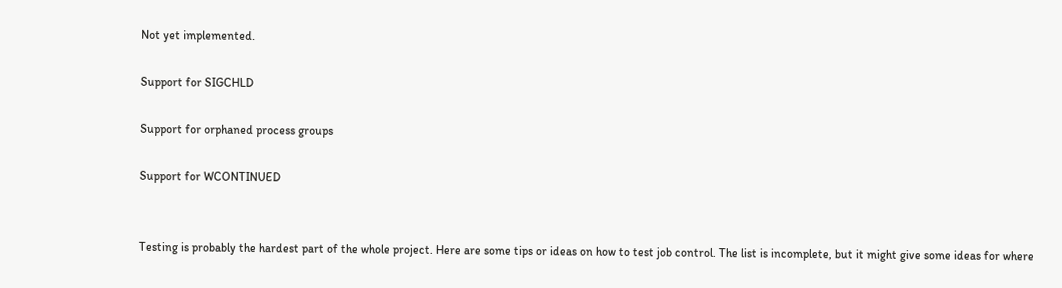Not yet implemented.

Support for SIGCHLD

Support for orphaned process groups

Support for WCONTINUED


Testing is probably the hardest part of the whole project. Here are some tips or ideas on how to test job control. The list is incomplete, but it might give some ideas for where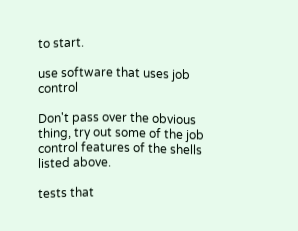to start.

use software that uses job control

Don't pass over the obvious thing, try out some of the job control features of the shells listed above.

tests that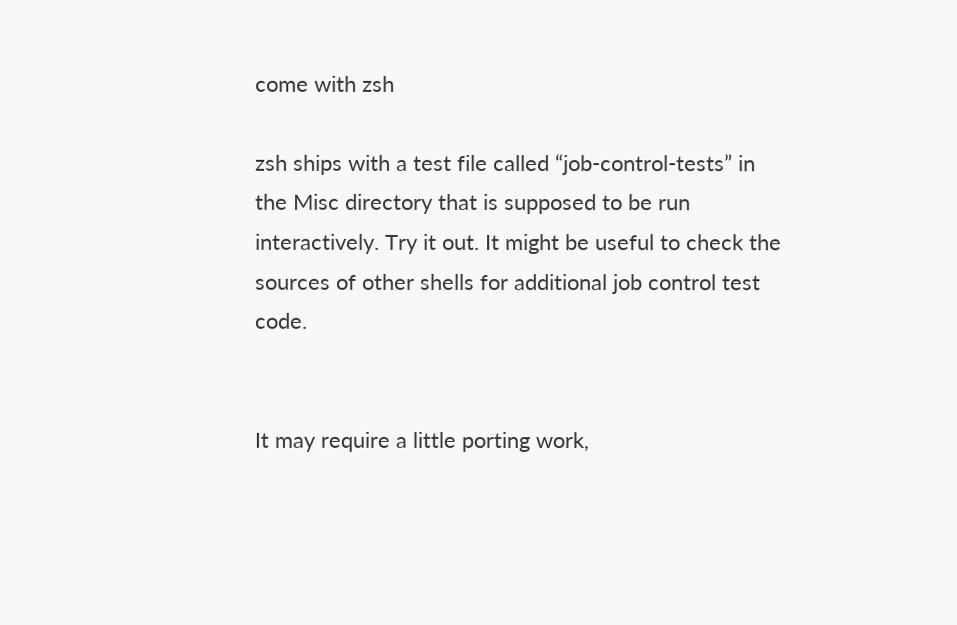come with zsh

zsh ships with a test file called “job-control-tests” in the Misc directory that is supposed to be run interactively. Try it out. It might be useful to check the sources of other shells for additional job control test code.


It may require a little porting work,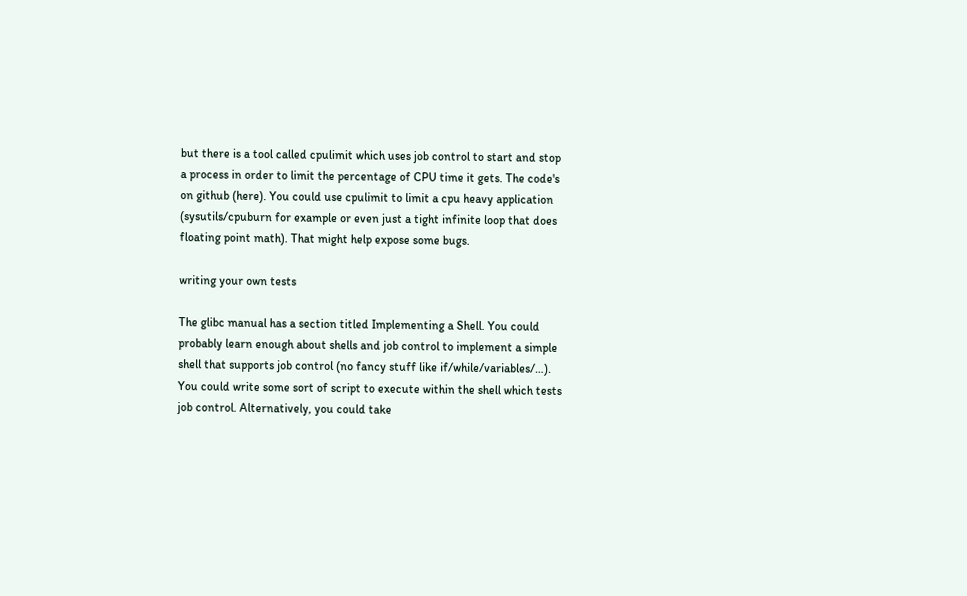but there is a tool called cpulimit which uses job control to start and stop a process in order to limit the percentage of CPU time it gets. The code's on github (here). You could use cpulimit to limit a cpu heavy application (sysutils/cpuburn for example or even just a tight infinite loop that does floating point math). That might help expose some bugs.

writing your own tests

The glibc manual has a section titled Implementing a Shell. You could probably learn enough about shells and job control to implement a simple shell that supports job control (no fancy stuff like if/while/variables/…). You could write some sort of script to execute within the shell which tests job control. Alternatively, you could take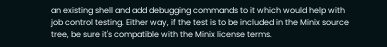an existing shell and add debugging commands to it which would help with job control testing. Either way, if the test is to be included in the Minix source tree, be sure it's compatible with the Minix license terms.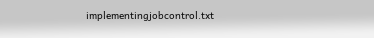implementingjobcontrol.txt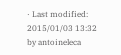· Last modified: 2015/01/03 13:32 by antoineleca